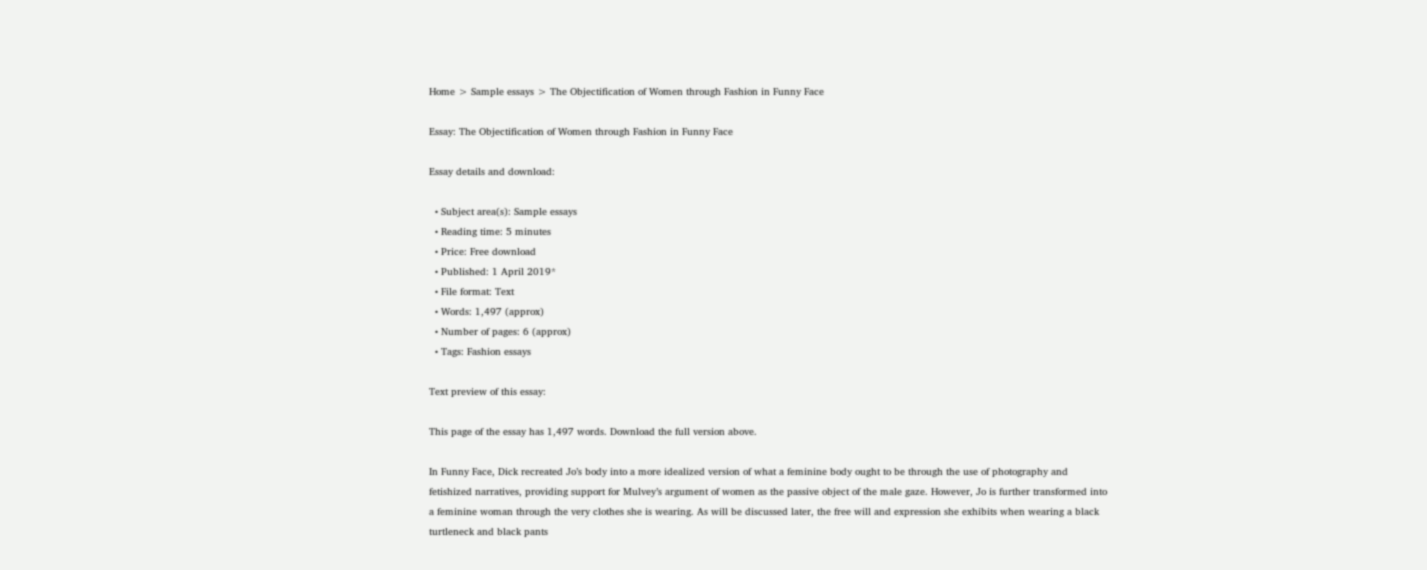Home > Sample essays > The Objectification of Women through Fashion in Funny Face

Essay: The Objectification of Women through Fashion in Funny Face

Essay details and download:

  • Subject area(s): Sample essays
  • Reading time: 5 minutes
  • Price: Free download
  • Published: 1 April 2019*
  • File format: Text
  • Words: 1,497 (approx)
  • Number of pages: 6 (approx)
  • Tags: Fashion essays

Text preview of this essay:

This page of the essay has 1,497 words. Download the full version above.

In Funny Face, Dick recreated Jo’s body into a more idealized version of what a feminine body ought to be through the use of photography and fetishized narratives, providing support for Mulvey’s argument of women as the passive object of the male gaze. However, Jo is further transformed into a feminine woman through the very clothes she is wearing. As will be discussed later, the free will and expression she exhibits when wearing a black turtleneck and black pants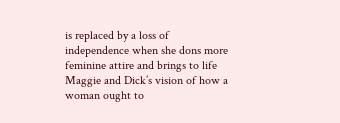is replaced by a loss of independence when she dons more feminine attire and brings to life Maggie and Dick’s vision of how a woman ought to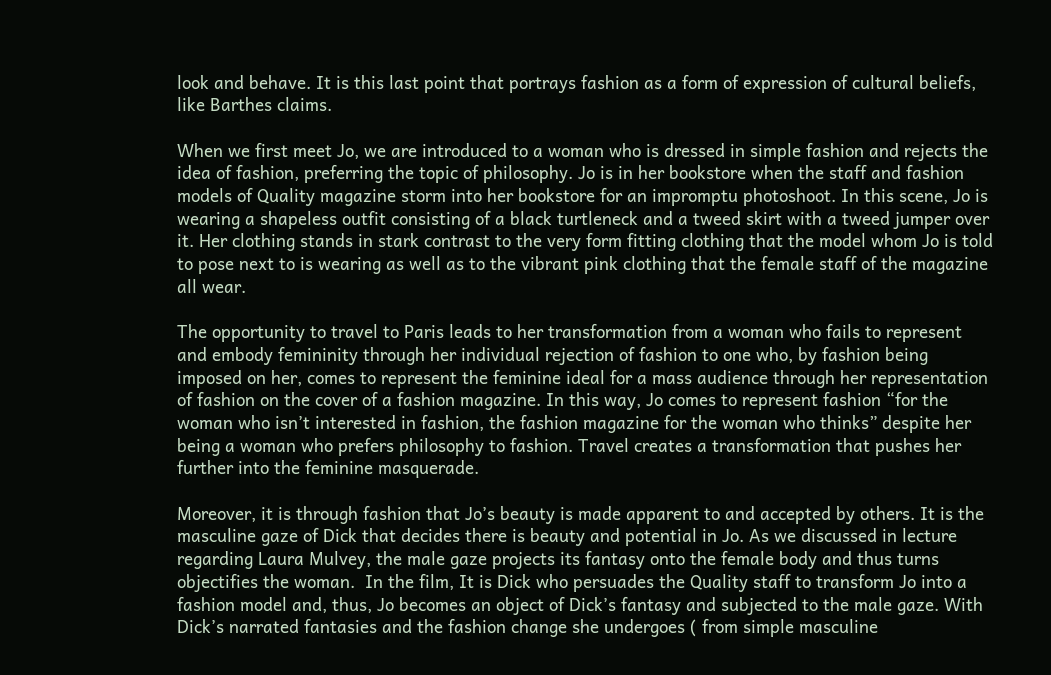look and behave. It is this last point that portrays fashion as a form of expression of cultural beliefs, like Barthes claims.

When we first meet Jo, we are introduced to a woman who is dressed in simple fashion and rejects the idea of fashion, preferring the topic of philosophy. Jo is in her bookstore when the staff and fashion models of Quality magazine storm into her bookstore for an impromptu photoshoot. In this scene, Jo is wearing a shapeless outfit consisting of a black turtleneck and a tweed skirt with a tweed jumper over it. Her clothing stands in stark contrast to the very form fitting clothing that the model whom Jo is told to pose next to is wearing as well as to the vibrant pink clothing that the female staff of the magazine all wear.

The opportunity to travel to Paris leads to her transformation from a woman who fails to represent and embody femininity through her individual rejection of fashion to one who, by fashion being imposed on her, comes to represent the feminine ideal for a mass audience through her representation of fashion on the cover of a fashion magazine. In this way, Jo comes to represent fashion “for the woman who isn’t interested in fashion, the fashion magazine for the woman who thinks” despite her being a woman who prefers philosophy to fashion. Travel creates a transformation that pushes her further into the feminine masquerade.

Moreover, it is through fashion that Jo’s beauty is made apparent to and accepted by others. It is the masculine gaze of Dick that decides there is beauty and potential in Jo. As we discussed in lecture regarding Laura Mulvey, the male gaze projects its fantasy onto the female body and thus turns objectifies the woman.  In the film, It is Dick who persuades the Quality staff to transform Jo into a fashion model and, thus, Jo becomes an object of Dick’s fantasy and subjected to the male gaze. With Dick’s narrated fantasies and the fashion change she undergoes ( from simple masculine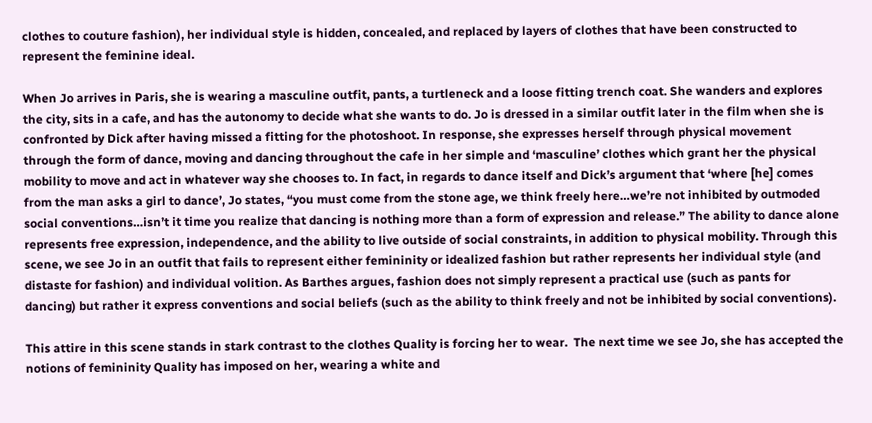clothes to couture fashion), her individual style is hidden, concealed, and replaced by layers of clothes that have been constructed to represent the feminine ideal.

When Jo arrives in Paris, she is wearing a masculine outfit, pants, a turtleneck and a loose fitting trench coat. She wanders and explores the city, sits in a cafe, and has the autonomy to decide what she wants to do. Jo is dressed in a similar outfit later in the film when she is confronted by Dick after having missed a fitting for the photoshoot. In response, she expresses herself through physical movement through the form of dance, moving and dancing throughout the cafe in her simple and ‘masculine’ clothes which grant her the physical mobility to move and act in whatever way she chooses to. In fact, in regards to dance itself and Dick’s argument that ‘where [he] comes from the man asks a girl to dance’, Jo states, “you must come from the stone age, we think freely here…we’re not inhibited by outmoded social conventions…isn’t it time you realize that dancing is nothing more than a form of expression and release.” The ability to dance alone represents free expression, independence, and the ability to live outside of social constraints, in addition to physical mobility. Through this scene, we see Jo in an outfit that fails to represent either femininity or idealized fashion but rather represents her individual style (and distaste for fashion) and individual volition. As Barthes argues, fashion does not simply represent a practical use (such as pants for dancing) but rather it express conventions and social beliefs (such as the ability to think freely and not be inhibited by social conventions).

This attire in this scene stands in stark contrast to the clothes Quality is forcing her to wear.  The next time we see Jo, she has accepted the notions of femininity Quality has imposed on her, wearing a white and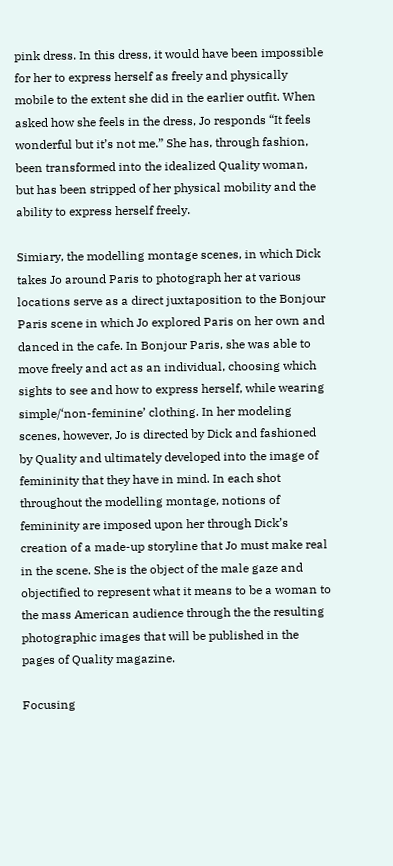pink dress. In this dress, it would have been impossible for her to express herself as freely and physically mobile to the extent she did in the earlier outfit. When asked how she feels in the dress, Jo responds “It feels wonderful but it’s not me.” She has, through fashion, been transformed into the idealized Quality woman, but has been stripped of her physical mobility and the ability to express herself freely.

Simiary, the modelling montage scenes, in which Dick takes Jo around Paris to photograph her at various locations serve as a direct juxtaposition to the Bonjour Paris scene in which Jo explored Paris on her own and danced in the cafe. In Bonjour Paris, she was able to move freely and act as an individual, choosing which sights to see and how to express herself, while wearing simple/‘non-feminine’ clothing. In her modeling scenes, however, Jo is directed by Dick and fashioned by Quality and ultimately developed into the image of femininity that they have in mind. In each shot throughout the modelling montage, notions of femininity are imposed upon her through Dick’s creation of a made-up storyline that Jo must make real in the scene. She is the object of the male gaze and objectified to represent what it means to be a woman to the mass American audience through the the resulting photographic images that will be published in the pages of Quality magazine.

Focusing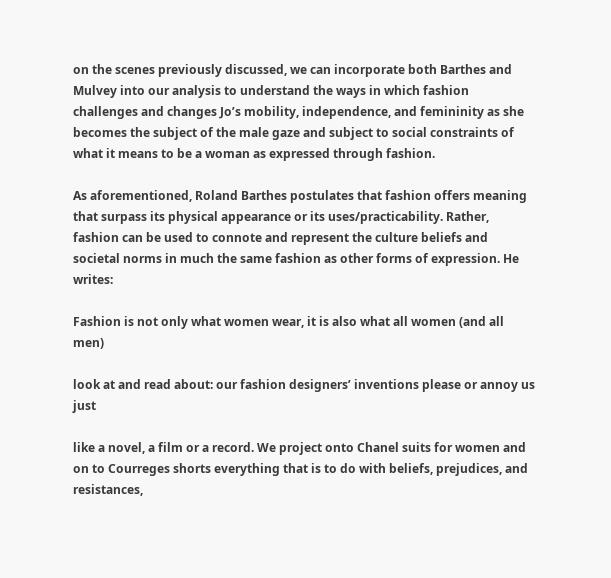on the scenes previously discussed, we can incorporate both Barthes and Mulvey into our analysis to understand the ways in which fashion challenges and changes Jo’s mobility, independence, and femininity as she becomes the subject of the male gaze and subject to social constraints of what it means to be a woman as expressed through fashion.

As aforementioned, Roland Barthes postulates that fashion offers meaning that surpass its physical appearance or its uses/practicability. Rather, fashion can be used to connote and represent the culture beliefs and societal norms in much the same fashion as other forms of expression. He writes:

Fashion is not only what women wear, it is also what all women (and all men)

look at and read about: our fashion designers’ inventions please or annoy us just

like a novel, a film or a record. We project onto Chanel suits for women and on to Courreges shorts everything that is to do with beliefs, prejudices, and resistances,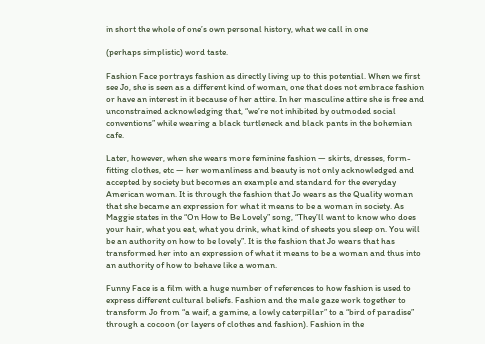in short the whole of one’s own personal history, what we call in one

(perhaps simplistic) word taste.

Fashion Face portrays fashion as directly living up to this potential. When we first see Jo, she is seen as a different kind of woman, one that does not embrace fashion or have an interest in it because of her attire. In her masculine attire she is free and unconstrained acknowledging that, “we’re not inhibited by outmoded social conventions” while wearing a black turtleneck and black pants in the bohemian cafe.

Later, however, when she wears more feminine fashion — skirts, dresses, form-fitting clothes, etc — her womanliness and beauty is not only acknowledged and accepted by society but becomes an example and standard for the everyday American woman. It is through the fashion that Jo wears as the Quality woman that she became an expression for what it means to be a woman in society. As Maggie states in the “On How to Be Lovely” song, “They’ll want to know who does your hair, what you eat, what you drink, what kind of sheets you sleep on. You will be an authority on how to be lovely”. It is the fashion that Jo wears that has transformed her into an expression of what it means to be a woman and thus into an authority of how to behave like a woman.

Funny Face is a film with a huge number of references to how fashion is used to express different cultural beliefs. Fashion and the male gaze work together to transform Jo from “a waif, a gamine, a lowly caterpillar” to a “bird of paradise” through a cocoon (or layers of clothes and fashion). Fashion in the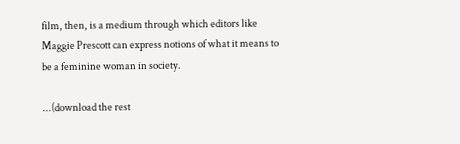film, then, is a medium through which editors like Maggie Prescott can express notions of what it means to be a feminine woman in society.

...(download the rest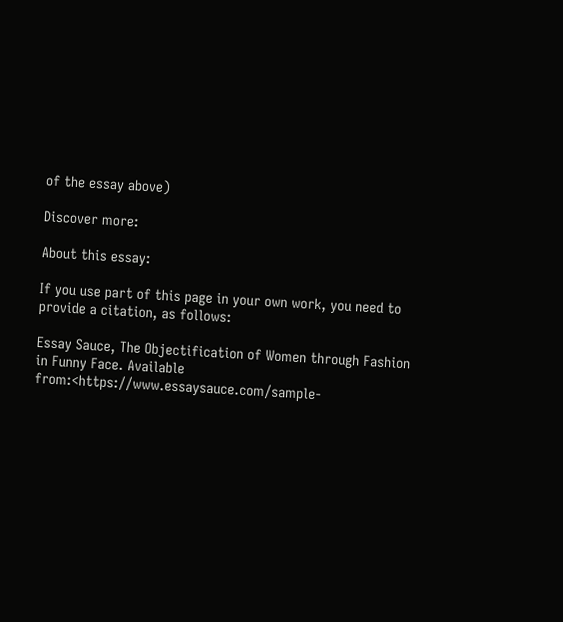of the essay above)

Discover more:

About this essay:

If you use part of this page in your own work, you need to provide a citation, as follows:

Essay Sauce, The Objectification of Women through Fashion in Funny Face. Available from:<https://www.essaysauce.com/sample-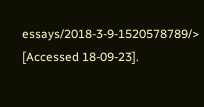essays/2018-3-9-1520578789/> [Accessed 18-09-23].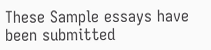These Sample essays have been submitted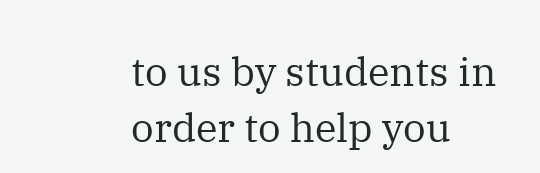to us by students in order to help you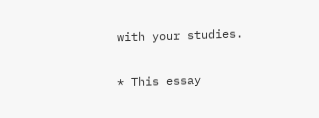with your studies.

* This essay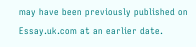may have been previously published on Essay.uk.com at an earlier date.